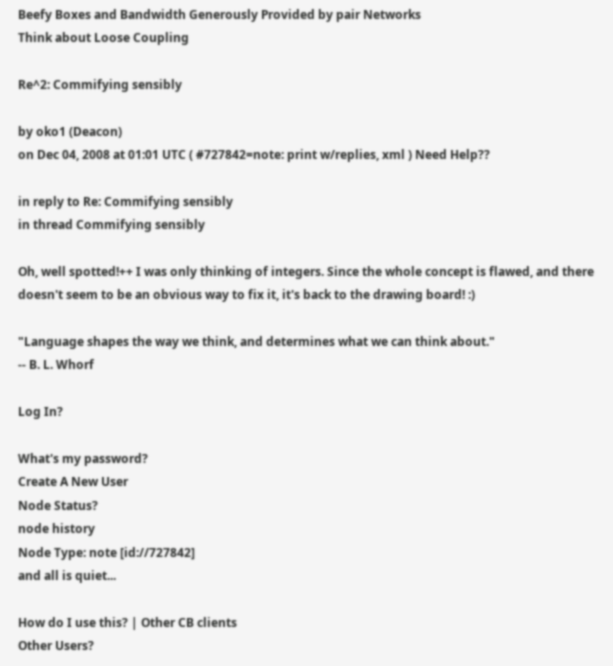Beefy Boxes and Bandwidth Generously Provided by pair Networks
Think about Loose Coupling

Re^2: Commifying sensibly

by oko1 (Deacon)
on Dec 04, 2008 at 01:01 UTC ( #727842=note: print w/replies, xml ) Need Help??

in reply to Re: Commifying sensibly
in thread Commifying sensibly

Oh, well spotted!++ I was only thinking of integers. Since the whole concept is flawed, and there doesn't seem to be an obvious way to fix it, it's back to the drawing board! :)

"Language shapes the way we think, and determines what we can think about."
-- B. L. Whorf

Log In?

What's my password?
Create A New User
Node Status?
node history
Node Type: note [id://727842]
and all is quiet...

How do I use this? | Other CB clients
Other Users?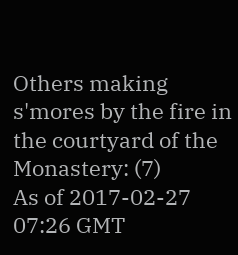Others making s'mores by the fire in the courtyard of the Monastery: (7)
As of 2017-02-27 07:26 GMT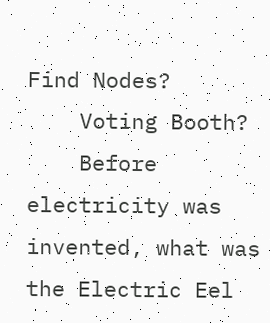Find Nodes?
    Voting Booth?
    Before electricity was invented, what was the Electric Eel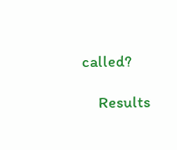called?

    Results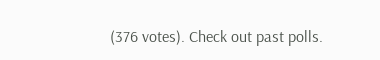(376 votes). Check out past polls.